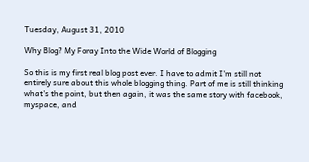Tuesday, August 31, 2010

Why Blog? My Foray Into the Wide World of Blogging

So this is my first real blog post ever. I have to admit I'm still not entirely sure about this whole blogging thing. Part of me is still thinking what's the point, but then again, it was the same story with facebook, myspace, and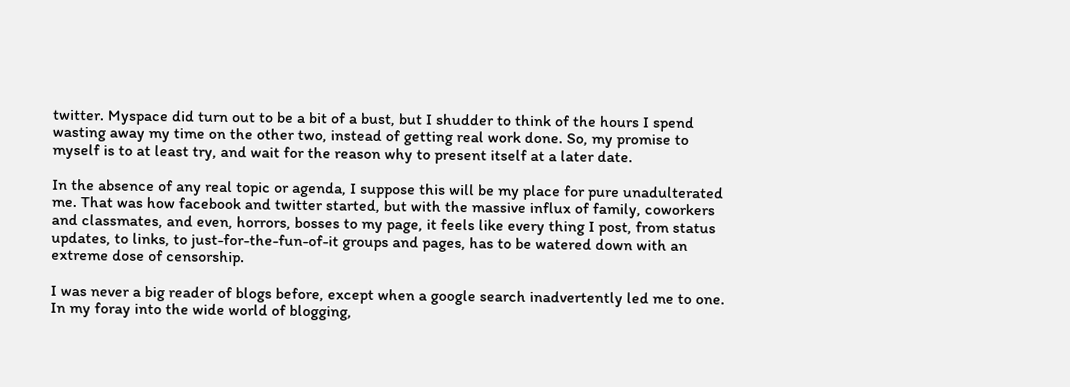twitter. Myspace did turn out to be a bit of a bust, but I shudder to think of the hours I spend wasting away my time on the other two, instead of getting real work done. So, my promise to myself is to at least try, and wait for the reason why to present itself at a later date.

In the absence of any real topic or agenda, I suppose this will be my place for pure unadulterated me. That was how facebook and twitter started, but with the massive influx of family, coworkers and classmates, and even, horrors, bosses to my page, it feels like every thing I post, from status updates, to links, to just-for-the-fun-of-it groups and pages, has to be watered down with an extreme dose of censorship.

I was never a big reader of blogs before, except when a google search inadvertently led me to one. In my foray into the wide world of blogging,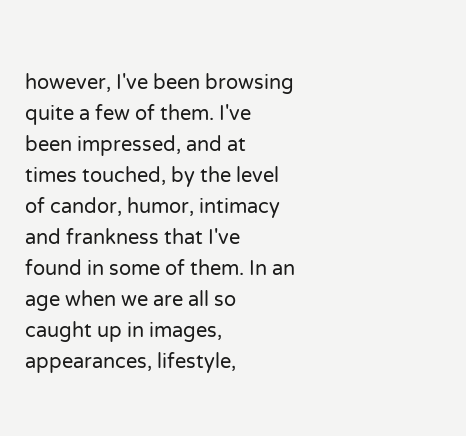however, I've been browsing quite a few of them. I've been impressed, and at times touched, by the level of candor, humor, intimacy and frankness that I've found in some of them. In an age when we are all so caught up in images, appearances, lifestyle,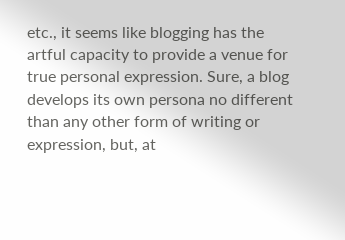etc., it seems like blogging has the artful capacity to provide a venue for true personal expression. Sure, a blog develops its own persona no different than any other form of writing or expression, but, at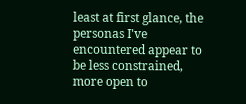least at first glance, the personas I've encountered appear to be less constrained, more open to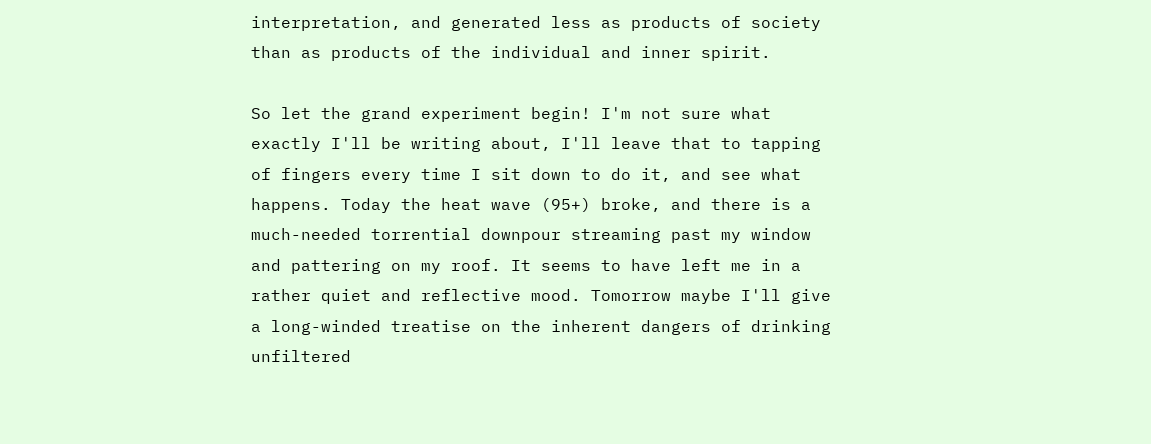interpretation, and generated less as products of society than as products of the individual and inner spirit.

So let the grand experiment begin! I'm not sure what exactly I'll be writing about, I'll leave that to tapping of fingers every time I sit down to do it, and see what happens. Today the heat wave (95+) broke, and there is a much-needed torrential downpour streaming past my window and pattering on my roof. It seems to have left me in a rather quiet and reflective mood. Tomorrow maybe I'll give a long-winded treatise on the inherent dangers of drinking unfiltered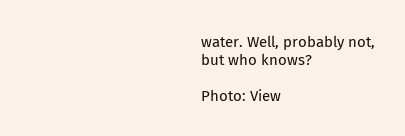water. Well, probably not, but who knows?

Photo: View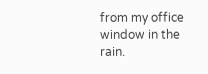from my office window in the rain.